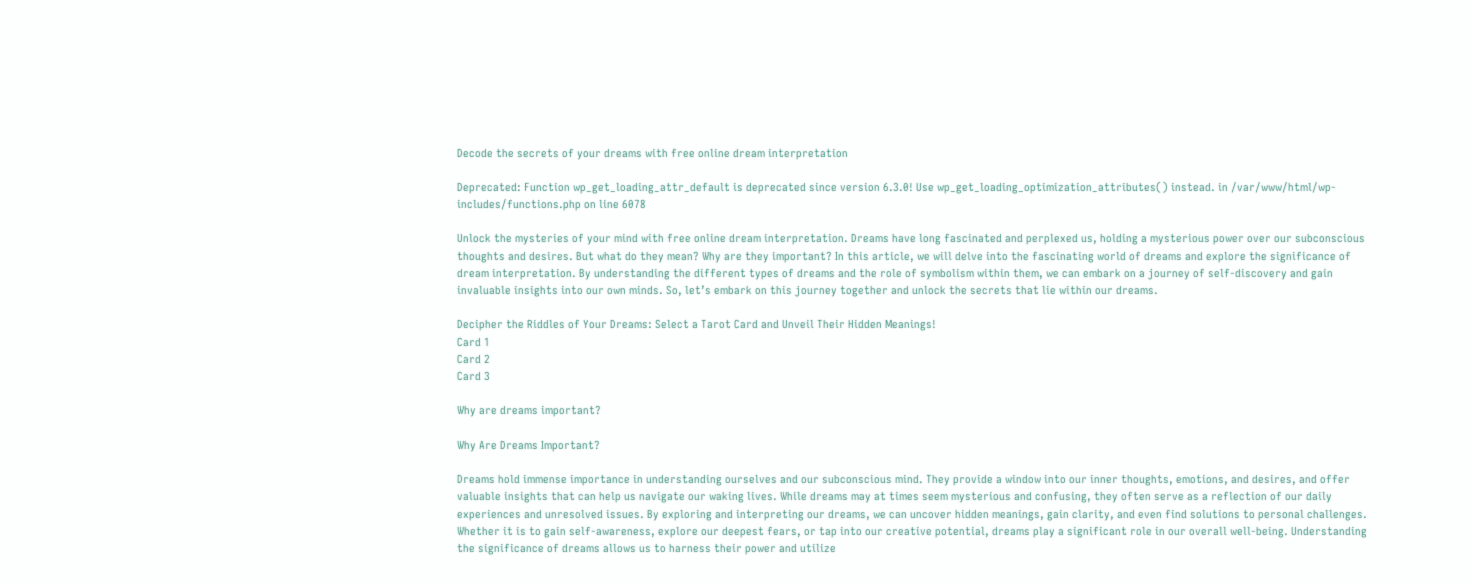Decode the secrets of your dreams with free online dream interpretation

Deprecated: Function wp_get_loading_attr_default is deprecated since version 6.3.0! Use wp_get_loading_optimization_attributes() instead. in /var/www/html/wp-includes/functions.php on line 6078

Unlock the mysteries of your mind with free online dream interpretation. Dreams have long fascinated and perplexed us, holding a mysterious power over our subconscious thoughts and desires. But what do they mean? Why are they important? In this article, we will delve into the fascinating world of dreams and explore the significance of dream interpretation. By understanding the different types of dreams and the role of symbolism within them, we can embark on a journey of self-discovery and gain invaluable insights into our own minds. So, let’s embark on this journey together and unlock the secrets that lie within our dreams.

Decipher the Riddles of Your Dreams: Select a Tarot Card and Unveil Their Hidden Meanings!
Card 1
Card 2
Card 3

Why are dreams important?

Why Are Dreams Important?

Dreams hold immense importance in understanding ourselves and our subconscious mind. They provide a window into our inner thoughts, emotions, and desires, and offer valuable insights that can help us navigate our waking lives. While dreams may at times seem mysterious and confusing, they often serve as a reflection of our daily experiences and unresolved issues. By exploring and interpreting our dreams, we can uncover hidden meanings, gain clarity, and even find solutions to personal challenges. Whether it is to gain self-awareness, explore our deepest fears, or tap into our creative potential, dreams play a significant role in our overall well-being. Understanding the significance of dreams allows us to harness their power and utilize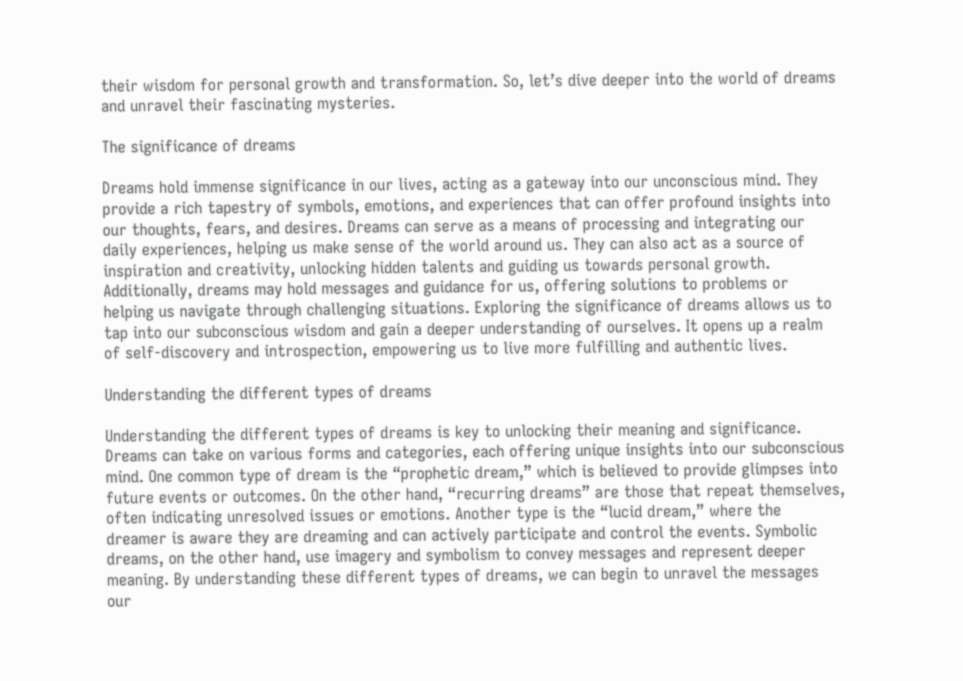their wisdom for personal growth and transformation. So, let’s dive deeper into the world of dreams and unravel their fascinating mysteries.

The significance of dreams

Dreams hold immense significance in our lives, acting as a gateway into our unconscious mind. They provide a rich tapestry of symbols, emotions, and experiences that can offer profound insights into our thoughts, fears, and desires. Dreams can serve as a means of processing and integrating our daily experiences, helping us make sense of the world around us. They can also act as a source of inspiration and creativity, unlocking hidden talents and guiding us towards personal growth. Additionally, dreams may hold messages and guidance for us, offering solutions to problems or helping us navigate through challenging situations. Exploring the significance of dreams allows us to tap into our subconscious wisdom and gain a deeper understanding of ourselves. It opens up a realm of self-discovery and introspection, empowering us to live more fulfilling and authentic lives.

Understanding the different types of dreams

Understanding the different types of dreams is key to unlocking their meaning and significance. Dreams can take on various forms and categories, each offering unique insights into our subconscious mind. One common type of dream is the “prophetic dream,” which is believed to provide glimpses into future events or outcomes. On the other hand, “recurring dreams” are those that repeat themselves, often indicating unresolved issues or emotions. Another type is the “lucid dream,” where the dreamer is aware they are dreaming and can actively participate and control the events. Symbolic dreams, on the other hand, use imagery and symbolism to convey messages and represent deeper meaning. By understanding these different types of dreams, we can begin to unravel the messages our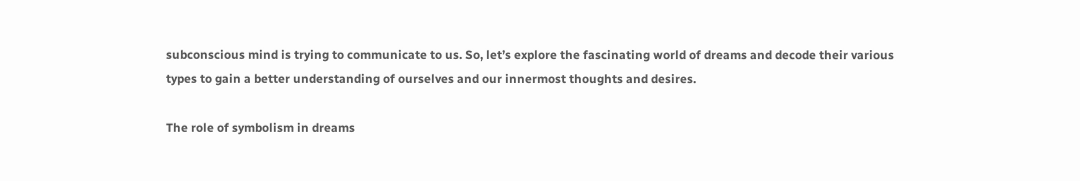subconscious mind is trying to communicate to us. So, let’s explore the fascinating world of dreams and decode their various types to gain a better understanding of ourselves and our innermost thoughts and desires.

The role of symbolism in dreams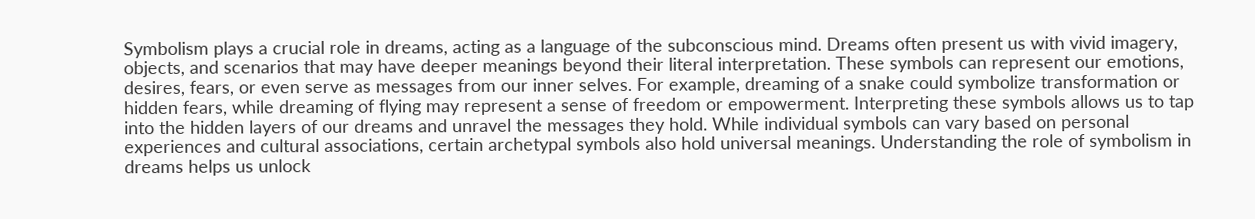Symbolism plays a crucial role in dreams, acting as a language of the subconscious mind. Dreams often present us with vivid imagery, objects, and scenarios that may have deeper meanings beyond their literal interpretation. These symbols can represent our emotions, desires, fears, or even serve as messages from our inner selves. For example, dreaming of a snake could symbolize transformation or hidden fears, while dreaming of flying may represent a sense of freedom or empowerment. Interpreting these symbols allows us to tap into the hidden layers of our dreams and unravel the messages they hold. While individual symbols can vary based on personal experiences and cultural associations, certain archetypal symbols also hold universal meanings. Understanding the role of symbolism in dreams helps us unlock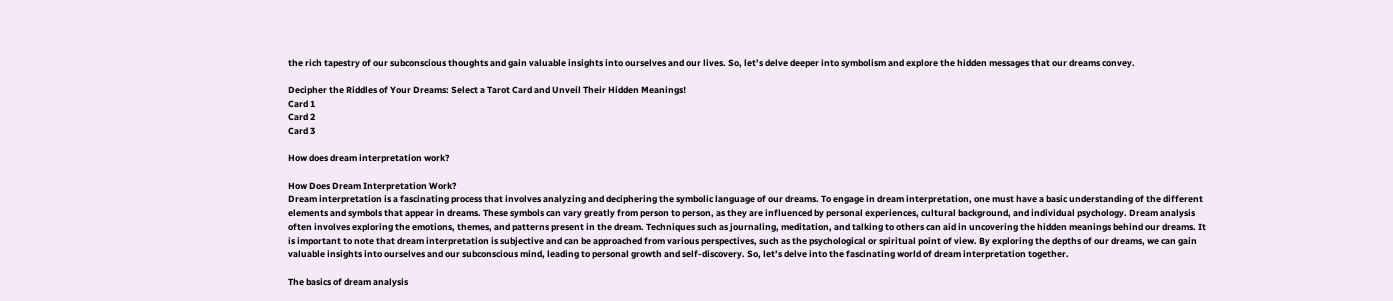the rich tapestry of our subconscious thoughts and gain valuable insights into ourselves and our lives. So, let’s delve deeper into symbolism and explore the hidden messages that our dreams convey.

Decipher the Riddles of Your Dreams: Select a Tarot Card and Unveil Their Hidden Meanings!
Card 1
Card 2
Card 3

How does dream interpretation work?

How Does Dream Interpretation Work?
Dream interpretation is a fascinating process that involves analyzing and deciphering the symbolic language of our dreams. To engage in dream interpretation, one must have a basic understanding of the different elements and symbols that appear in dreams. These symbols can vary greatly from person to person, as they are influenced by personal experiences, cultural background, and individual psychology. Dream analysis often involves exploring the emotions, themes, and patterns present in the dream. Techniques such as journaling, meditation, and talking to others can aid in uncovering the hidden meanings behind our dreams. It is important to note that dream interpretation is subjective and can be approached from various perspectives, such as the psychological or spiritual point of view. By exploring the depths of our dreams, we can gain valuable insights into ourselves and our subconscious mind, leading to personal growth and self-discovery. So, let’s delve into the fascinating world of dream interpretation together.

The basics of dream analysis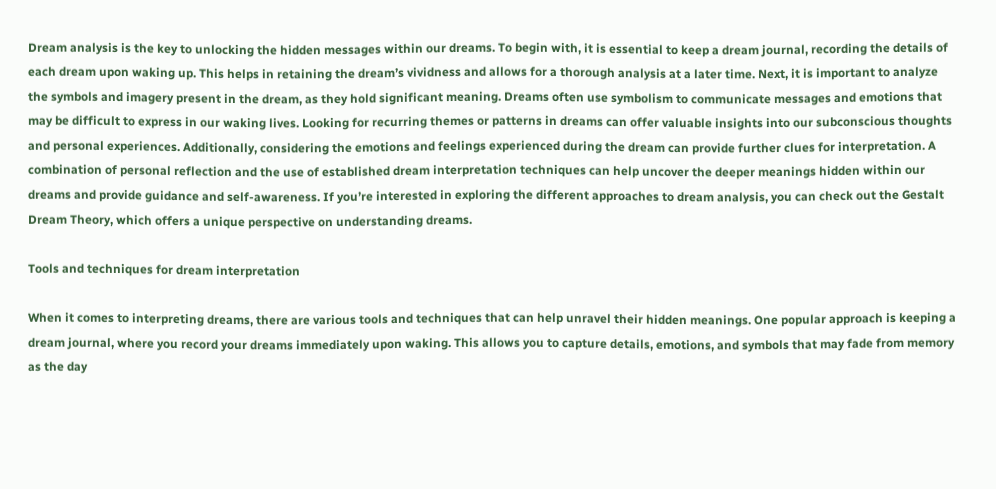Dream analysis is the key to unlocking the hidden messages within our dreams. To begin with, it is essential to keep a dream journal, recording the details of each dream upon waking up. This helps in retaining the dream’s vividness and allows for a thorough analysis at a later time. Next, it is important to analyze the symbols and imagery present in the dream, as they hold significant meaning. Dreams often use symbolism to communicate messages and emotions that may be difficult to express in our waking lives. Looking for recurring themes or patterns in dreams can offer valuable insights into our subconscious thoughts and personal experiences. Additionally, considering the emotions and feelings experienced during the dream can provide further clues for interpretation. A combination of personal reflection and the use of established dream interpretation techniques can help uncover the deeper meanings hidden within our dreams and provide guidance and self-awareness. If you’re interested in exploring the different approaches to dream analysis, you can check out the Gestalt Dream Theory, which offers a unique perspective on understanding dreams.

Tools and techniques for dream interpretation

When it comes to interpreting dreams, there are various tools and techniques that can help unravel their hidden meanings. One popular approach is keeping a dream journal, where you record your dreams immediately upon waking. This allows you to capture details, emotions, and symbols that may fade from memory as the day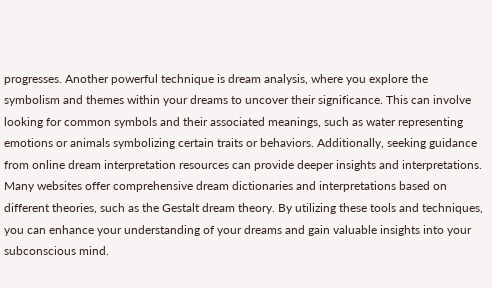progresses. Another powerful technique is dream analysis, where you explore the symbolism and themes within your dreams to uncover their significance. This can involve looking for common symbols and their associated meanings, such as water representing emotions or animals symbolizing certain traits or behaviors. Additionally, seeking guidance from online dream interpretation resources can provide deeper insights and interpretations. Many websites offer comprehensive dream dictionaries and interpretations based on different theories, such as the Gestalt dream theory. By utilizing these tools and techniques, you can enhance your understanding of your dreams and gain valuable insights into your subconscious mind.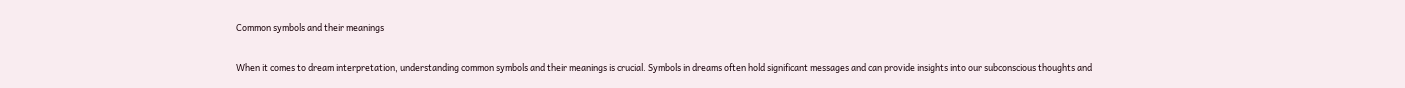Common symbols and their meanings

When it comes to dream interpretation, understanding common symbols and their meanings is crucial. Symbols in dreams often hold significant messages and can provide insights into our subconscious thoughts and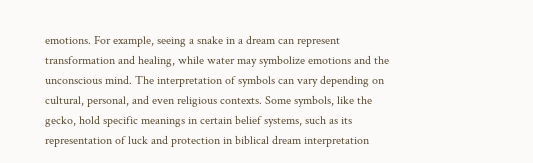emotions. For example, seeing a snake in a dream can represent transformation and healing, while water may symbolize emotions and the unconscious mind. The interpretation of symbols can vary depending on cultural, personal, and even religious contexts. Some symbols, like the gecko, hold specific meanings in certain belief systems, such as its representation of luck and protection in biblical dream interpretation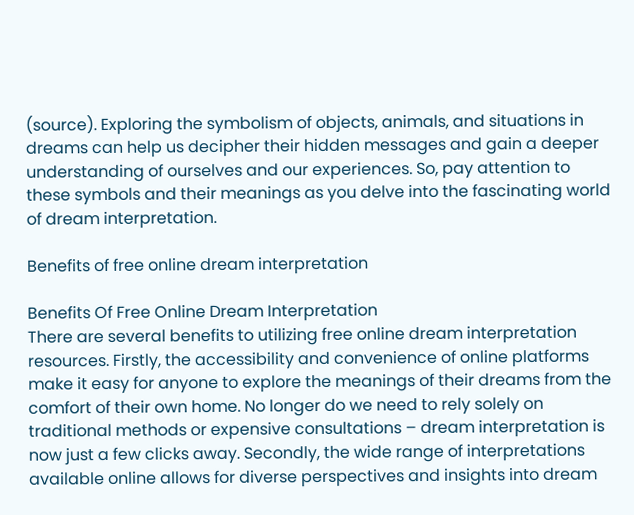(source). Exploring the symbolism of objects, animals, and situations in dreams can help us decipher their hidden messages and gain a deeper understanding of ourselves and our experiences. So, pay attention to these symbols and their meanings as you delve into the fascinating world of dream interpretation.

Benefits of free online dream interpretation

Benefits Of Free Online Dream Interpretation
There are several benefits to utilizing free online dream interpretation resources. Firstly, the accessibility and convenience of online platforms make it easy for anyone to explore the meanings of their dreams from the comfort of their own home. No longer do we need to rely solely on traditional methods or expensive consultations – dream interpretation is now just a few clicks away. Secondly, the wide range of interpretations available online allows for diverse perspectives and insights into dream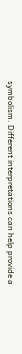symbolism. Different interpretations can help provide a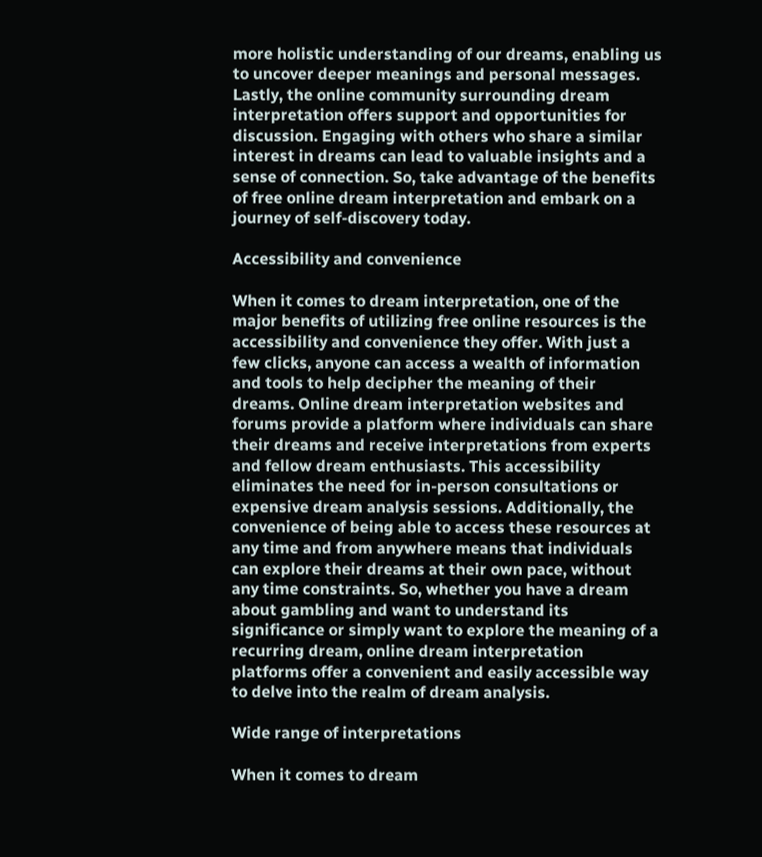more holistic understanding of our dreams, enabling us to uncover deeper meanings and personal messages. Lastly, the online community surrounding dream interpretation offers support and opportunities for discussion. Engaging with others who share a similar interest in dreams can lead to valuable insights and a sense of connection. So, take advantage of the benefits of free online dream interpretation and embark on a journey of self-discovery today.

Accessibility and convenience

When it comes to dream interpretation, one of the major benefits of utilizing free online resources is the accessibility and convenience they offer. With just a few clicks, anyone can access a wealth of information and tools to help decipher the meaning of their dreams. Online dream interpretation websites and forums provide a platform where individuals can share their dreams and receive interpretations from experts and fellow dream enthusiasts. This accessibility eliminates the need for in-person consultations or expensive dream analysis sessions. Additionally, the convenience of being able to access these resources at any time and from anywhere means that individuals can explore their dreams at their own pace, without any time constraints. So, whether you have a dream about gambling and want to understand its significance or simply want to explore the meaning of a recurring dream, online dream interpretation platforms offer a convenient and easily accessible way to delve into the realm of dream analysis.

Wide range of interpretations

When it comes to dream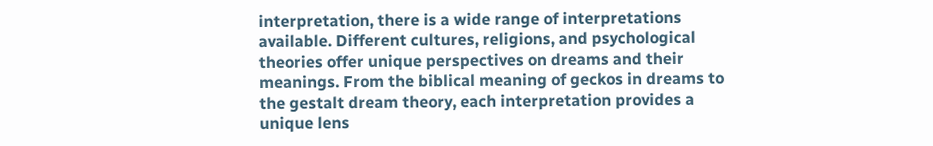interpretation, there is a wide range of interpretations available. Different cultures, religions, and psychological theories offer unique perspectives on dreams and their meanings. From the biblical meaning of geckos in dreams to the gestalt dream theory, each interpretation provides a unique lens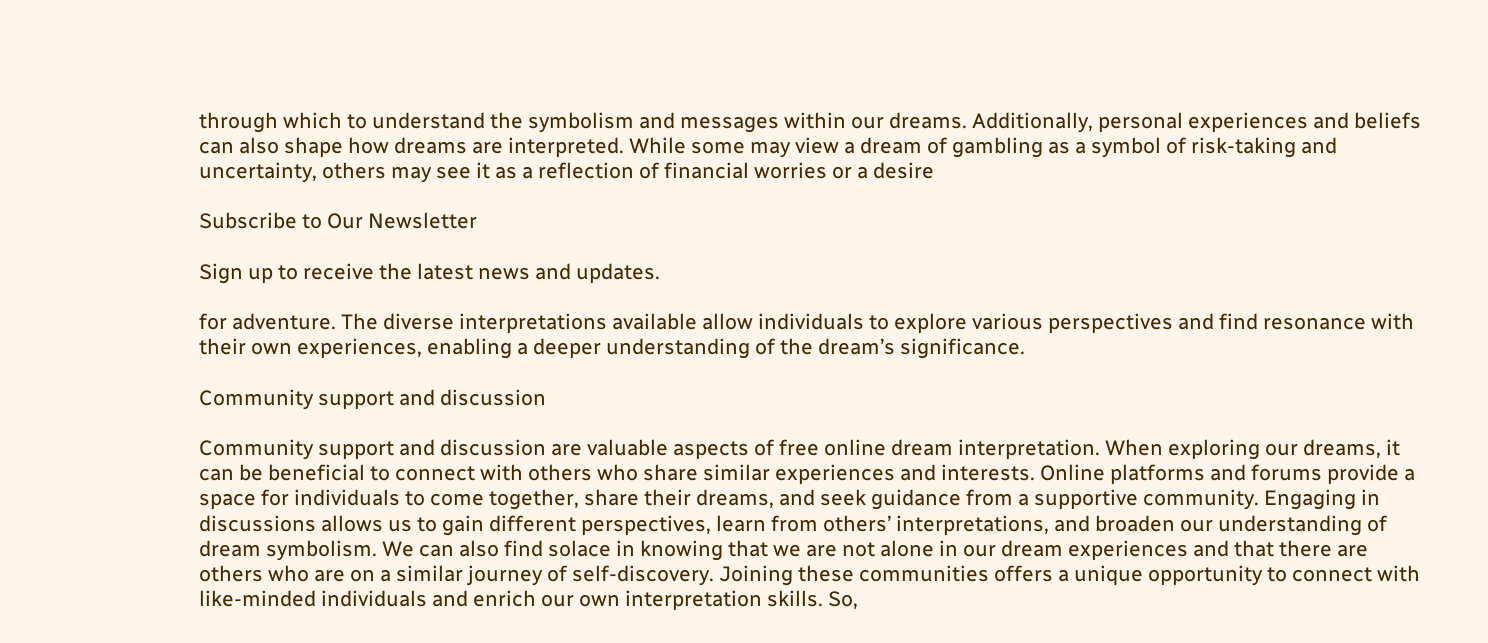through which to understand the symbolism and messages within our dreams. Additionally, personal experiences and beliefs can also shape how dreams are interpreted. While some may view a dream of gambling as a symbol of risk-taking and uncertainty, others may see it as a reflection of financial worries or a desire

Subscribe to Our Newsletter

Sign up to receive the latest news and updates.

for adventure. The diverse interpretations available allow individuals to explore various perspectives and find resonance with their own experiences, enabling a deeper understanding of the dream’s significance.

Community support and discussion

Community support and discussion are valuable aspects of free online dream interpretation. When exploring our dreams, it can be beneficial to connect with others who share similar experiences and interests. Online platforms and forums provide a space for individuals to come together, share their dreams, and seek guidance from a supportive community. Engaging in discussions allows us to gain different perspectives, learn from others’ interpretations, and broaden our understanding of dream symbolism. We can also find solace in knowing that we are not alone in our dream experiences and that there are others who are on a similar journey of self-discovery. Joining these communities offers a unique opportunity to connect with like-minded individuals and enrich our own interpretation skills. So,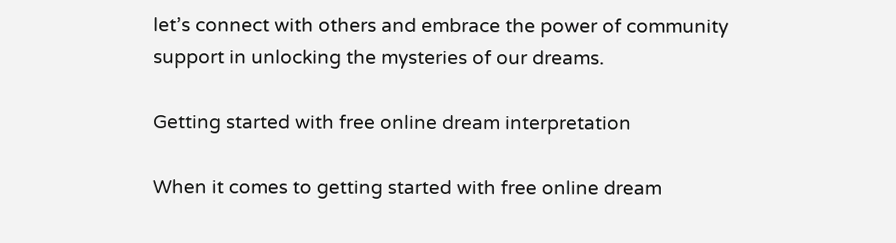let’s connect with others and embrace the power of community support in unlocking the mysteries of our dreams.

Getting started with free online dream interpretation

When it comes to getting started with free online dream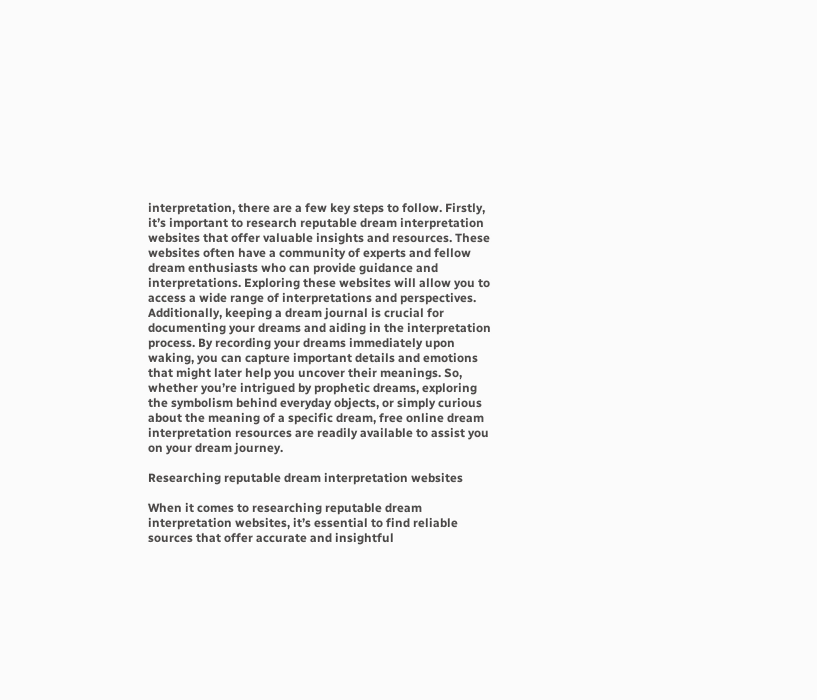interpretation, there are a few key steps to follow. Firstly, it’s important to research reputable dream interpretation websites that offer valuable insights and resources. These websites often have a community of experts and fellow dream enthusiasts who can provide guidance and interpretations. Exploring these websites will allow you to access a wide range of interpretations and perspectives. Additionally, keeping a dream journal is crucial for documenting your dreams and aiding in the interpretation process. By recording your dreams immediately upon waking, you can capture important details and emotions that might later help you uncover their meanings. So, whether you’re intrigued by prophetic dreams, exploring the symbolism behind everyday objects, or simply curious about the meaning of a specific dream, free online dream interpretation resources are readily available to assist you on your dream journey.

Researching reputable dream interpretation websites

When it comes to researching reputable dream interpretation websites, it’s essential to find reliable sources that offer accurate and insightful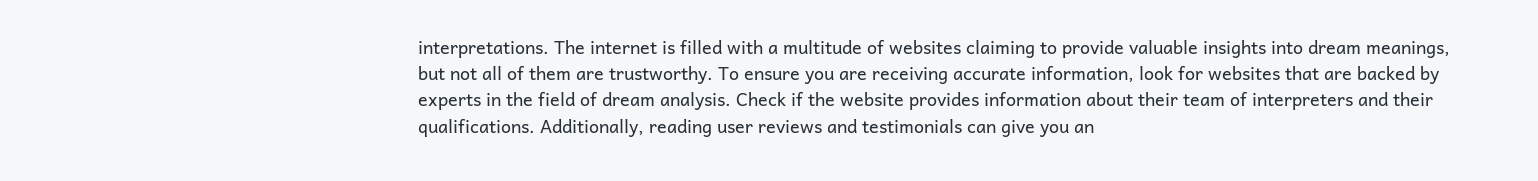interpretations. The internet is filled with a multitude of websites claiming to provide valuable insights into dream meanings, but not all of them are trustworthy. To ensure you are receiving accurate information, look for websites that are backed by experts in the field of dream analysis. Check if the website provides information about their team of interpreters and their qualifications. Additionally, reading user reviews and testimonials can give you an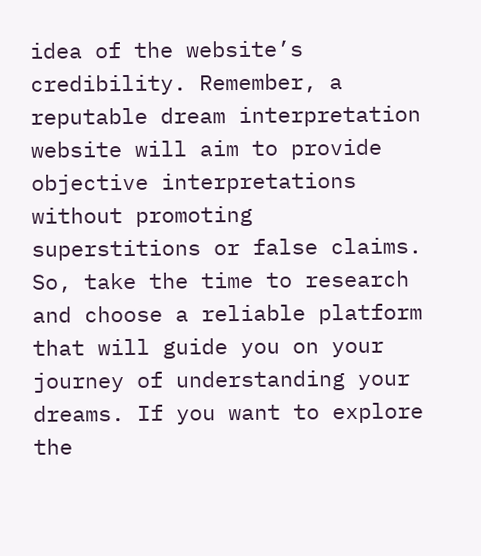idea of the website’s credibility. Remember, a reputable dream interpretation website will aim to provide objective interpretations without promoting superstitions or false claims. So, take the time to research and choose a reliable platform that will guide you on your journey of understanding your dreams. If you want to explore the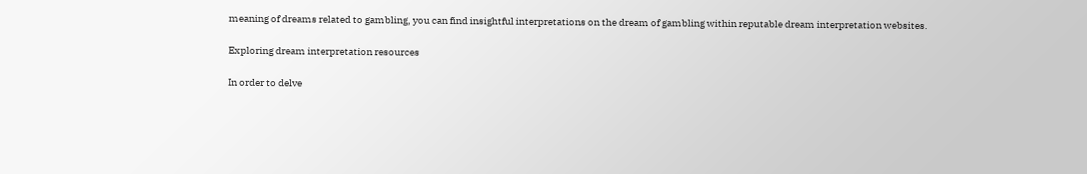meaning of dreams related to gambling, you can find insightful interpretations on the dream of gambling within reputable dream interpretation websites.

Exploring dream interpretation resources

In order to delve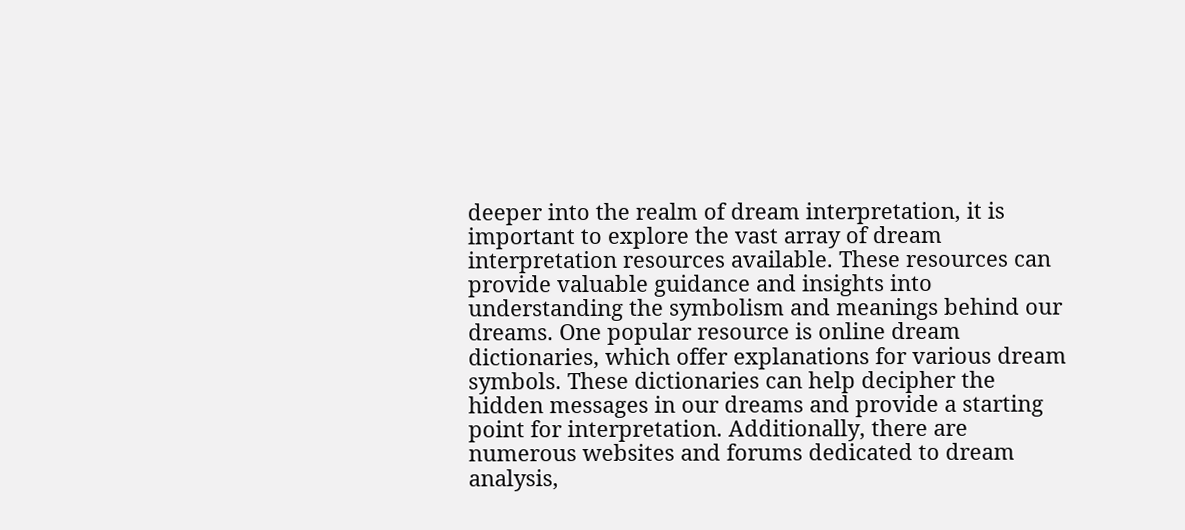deeper into the realm of dream interpretation, it is important to explore the vast array of dream interpretation resources available. These resources can provide valuable guidance and insights into understanding the symbolism and meanings behind our dreams. One popular resource is online dream dictionaries, which offer explanations for various dream symbols. These dictionaries can help decipher the hidden messages in our dreams and provide a starting point for interpretation. Additionally, there are numerous websites and forums dedicated to dream analysis,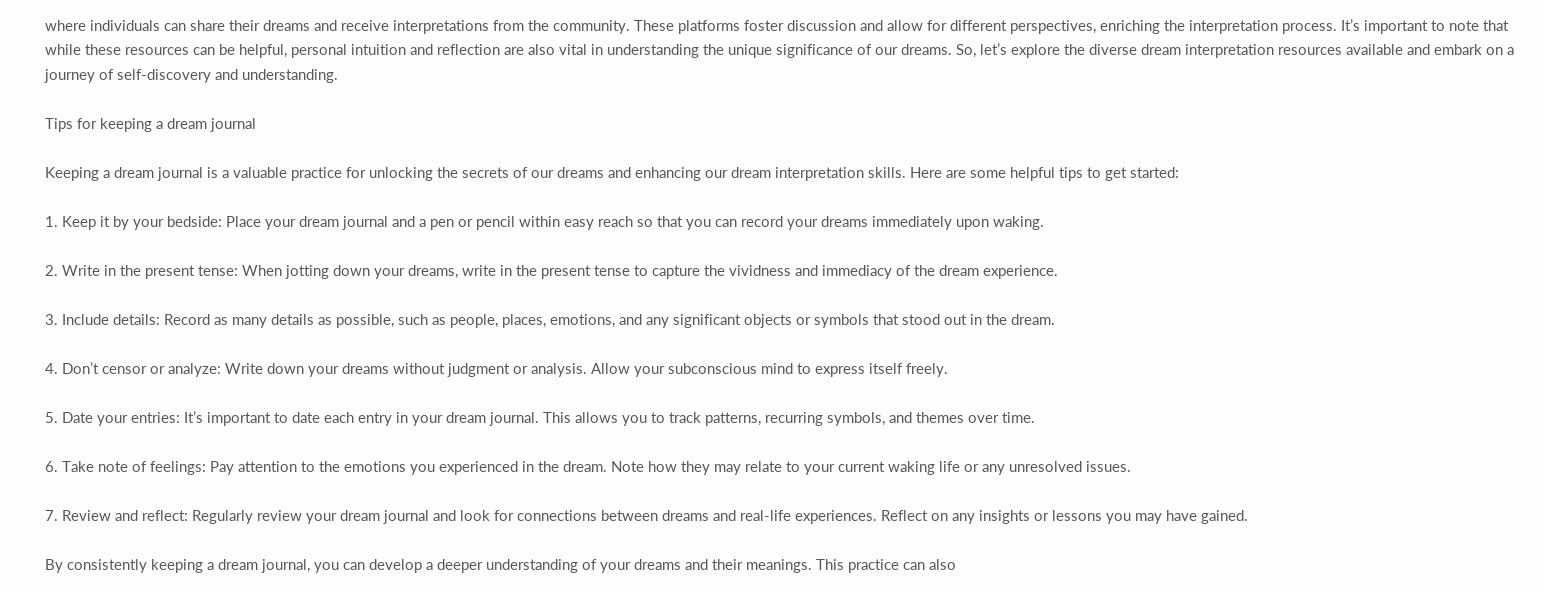where individuals can share their dreams and receive interpretations from the community. These platforms foster discussion and allow for different perspectives, enriching the interpretation process. It’s important to note that while these resources can be helpful, personal intuition and reflection are also vital in understanding the unique significance of our dreams. So, let’s explore the diverse dream interpretation resources available and embark on a journey of self-discovery and understanding.

Tips for keeping a dream journal

Keeping a dream journal is a valuable practice for unlocking the secrets of our dreams and enhancing our dream interpretation skills. Here are some helpful tips to get started:

1. Keep it by your bedside: Place your dream journal and a pen or pencil within easy reach so that you can record your dreams immediately upon waking.

2. Write in the present tense: When jotting down your dreams, write in the present tense to capture the vividness and immediacy of the dream experience.

3. Include details: Record as many details as possible, such as people, places, emotions, and any significant objects or symbols that stood out in the dream.

4. Don’t censor or analyze: Write down your dreams without judgment or analysis. Allow your subconscious mind to express itself freely.

5. Date your entries: It’s important to date each entry in your dream journal. This allows you to track patterns, recurring symbols, and themes over time.

6. Take note of feelings: Pay attention to the emotions you experienced in the dream. Note how they may relate to your current waking life or any unresolved issues.

7. Review and reflect: Regularly review your dream journal and look for connections between dreams and real-life experiences. Reflect on any insights or lessons you may have gained.

By consistently keeping a dream journal, you can develop a deeper understanding of your dreams and their meanings. This practice can also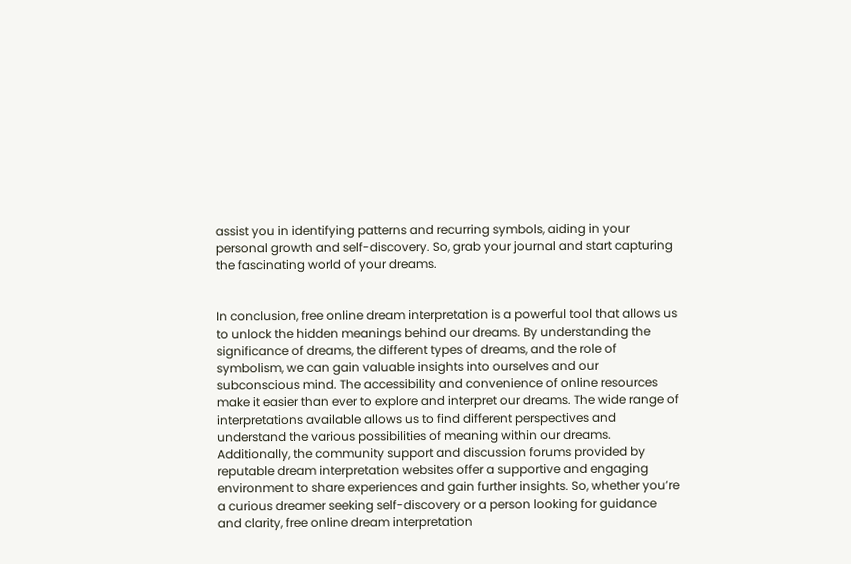assist you in identifying patterns and recurring symbols, aiding in your personal growth and self-discovery. So, grab your journal and start capturing the fascinating world of your dreams.


In conclusion, free online dream interpretation is a powerful tool that allows us to unlock the hidden meanings behind our dreams. By understanding the significance of dreams, the different types of dreams, and the role of symbolism, we can gain valuable insights into ourselves and our subconscious mind. The accessibility and convenience of online resources make it easier than ever to explore and interpret our dreams. The wide range of interpretations available allows us to find different perspectives and understand the various possibilities of meaning within our dreams. Additionally, the community support and discussion forums provided by reputable dream interpretation websites offer a supportive and engaging environment to share experiences and gain further insights. So, whether you’re a curious dreamer seeking self-discovery or a person looking for guidance and clarity, free online dream interpretation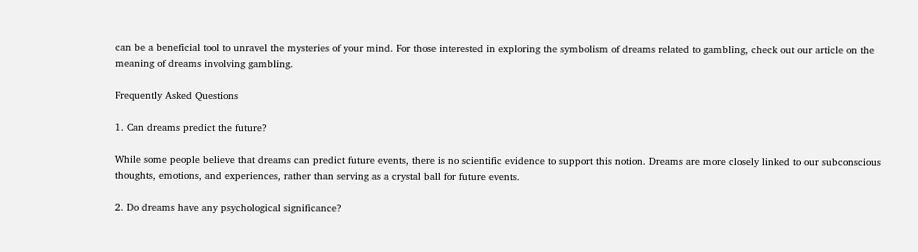can be a beneficial tool to unravel the mysteries of your mind. For those interested in exploring the symbolism of dreams related to gambling, check out our article on the meaning of dreams involving gambling.

Frequently Asked Questions

1. Can dreams predict the future?

While some people believe that dreams can predict future events, there is no scientific evidence to support this notion. Dreams are more closely linked to our subconscious thoughts, emotions, and experiences, rather than serving as a crystal ball for future events.

2. Do dreams have any psychological significance?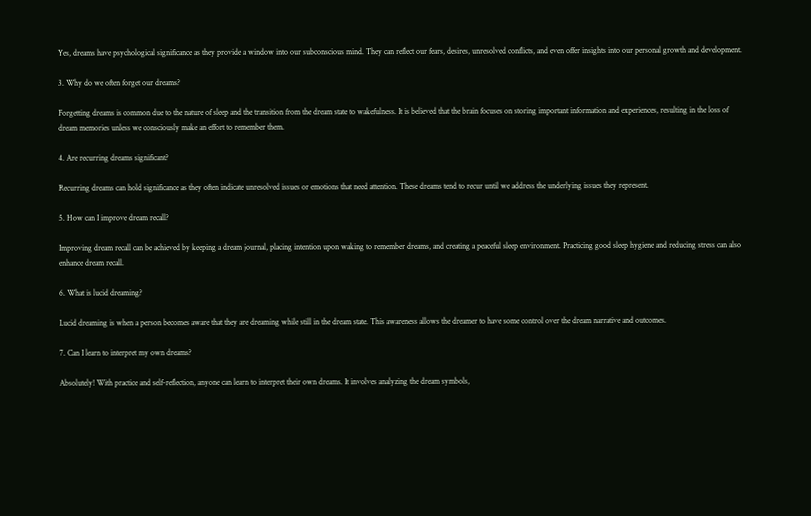Yes, dreams have psychological significance as they provide a window into our subconscious mind. They can reflect our fears, desires, unresolved conflicts, and even offer insights into our personal growth and development.

3. Why do we often forget our dreams?

Forgetting dreams is common due to the nature of sleep and the transition from the dream state to wakefulness. It is believed that the brain focuses on storing important information and experiences, resulting in the loss of dream memories unless we consciously make an effort to remember them.

4. Are recurring dreams significant?

Recurring dreams can hold significance as they often indicate unresolved issues or emotions that need attention. These dreams tend to recur until we address the underlying issues they represent.

5. How can I improve dream recall?

Improving dream recall can be achieved by keeping a dream journal, placing intention upon waking to remember dreams, and creating a peaceful sleep environment. Practicing good sleep hygiene and reducing stress can also enhance dream recall.

6. What is lucid dreaming?

Lucid dreaming is when a person becomes aware that they are dreaming while still in the dream state. This awareness allows the dreamer to have some control over the dream narrative and outcomes.

7. Can I learn to interpret my own dreams?

Absolutely! With practice and self-reflection, anyone can learn to interpret their own dreams. It involves analyzing the dream symbols,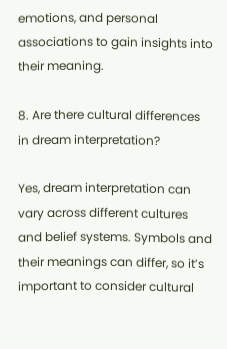emotions, and personal associations to gain insights into their meaning.

8. Are there cultural differences in dream interpretation?

Yes, dream interpretation can vary across different cultures and belief systems. Symbols and their meanings can differ, so it’s important to consider cultural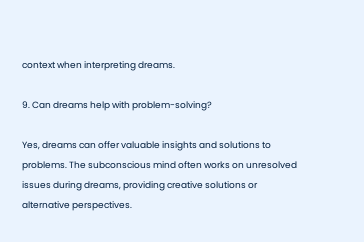context when interpreting dreams.

9. Can dreams help with problem-solving?

Yes, dreams can offer valuable insights and solutions to problems. The subconscious mind often works on unresolved issues during dreams, providing creative solutions or alternative perspectives.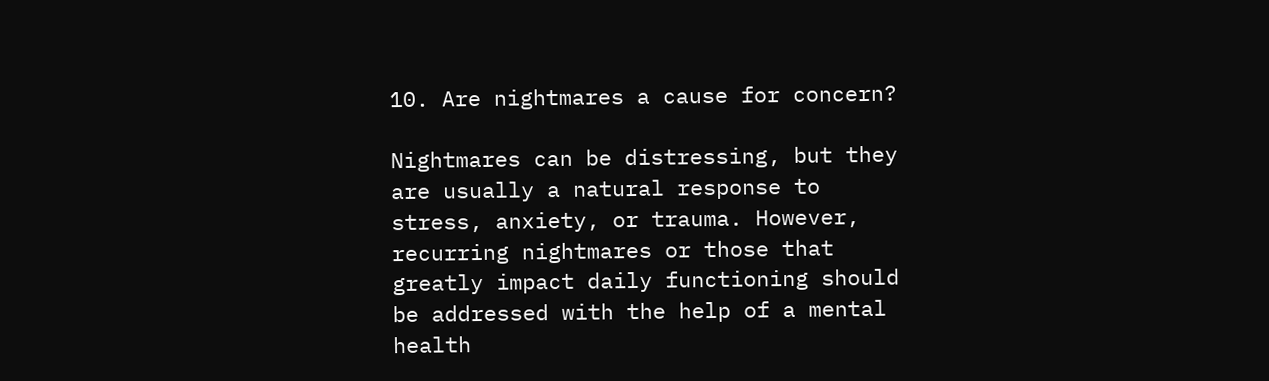10. Are nightmares a cause for concern?

Nightmares can be distressing, but they are usually a natural response to stress, anxiety, or trauma. However, recurring nightmares or those that greatly impact daily functioning should be addressed with the help of a mental health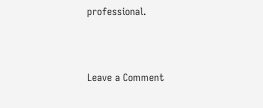professional.


Leave a Comment